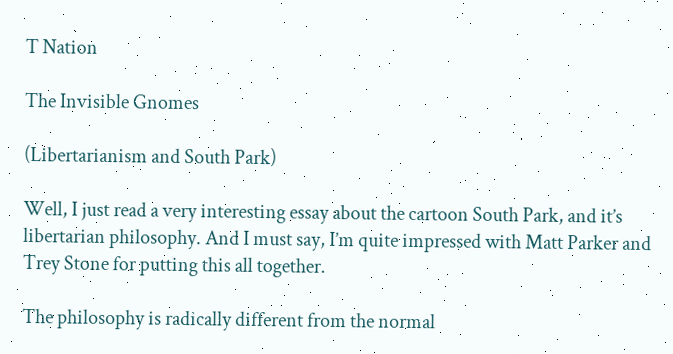T Nation

The Invisible Gnomes

(Libertarianism and South Park)

Well, I just read a very interesting essay about the cartoon South Park, and it’s libertarian philosophy. And I must say, I’m quite impressed with Matt Parker and Trey Stone for putting this all together.

The philosophy is radically different from the normal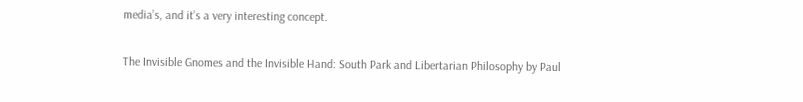media’s, and it’s a very interesting concept.

The Invisible Gnomes and the Invisible Hand: South Park and Libertarian Philosophy by Paul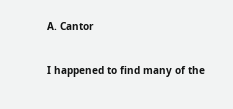A. Cantor

I happened to find many of the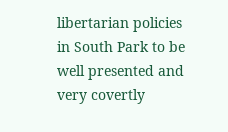libertarian policies in South Park to be well presented and very covertly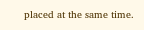placed at the same time.